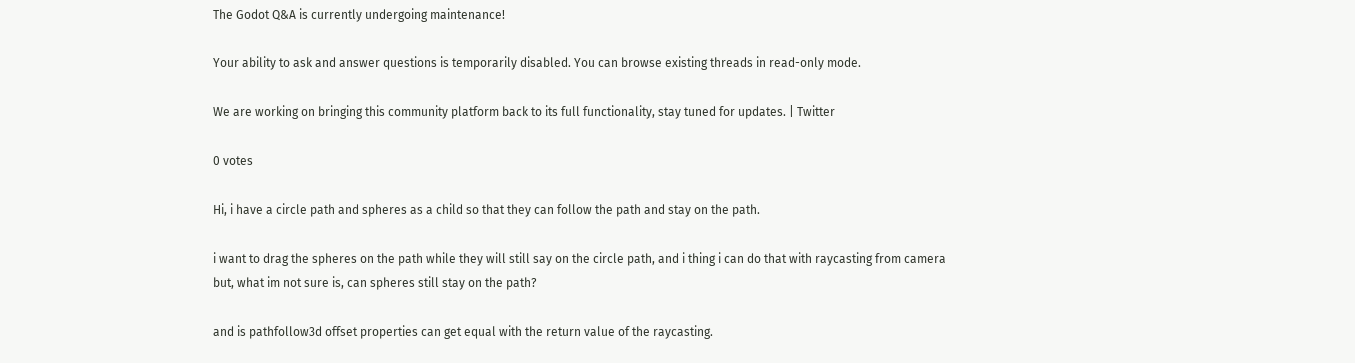The Godot Q&A is currently undergoing maintenance!

Your ability to ask and answer questions is temporarily disabled. You can browse existing threads in read-only mode.

We are working on bringing this community platform back to its full functionality, stay tuned for updates. | Twitter

0 votes

Hi, i have a circle path and spheres as a child so that they can follow the path and stay on the path.

i want to drag the spheres on the path while they will still say on the circle path, and i thing i can do that with raycasting from camera but, what im not sure is, can spheres still stay on the path?

and is pathfollow3d offset properties can get equal with the return value of the raycasting.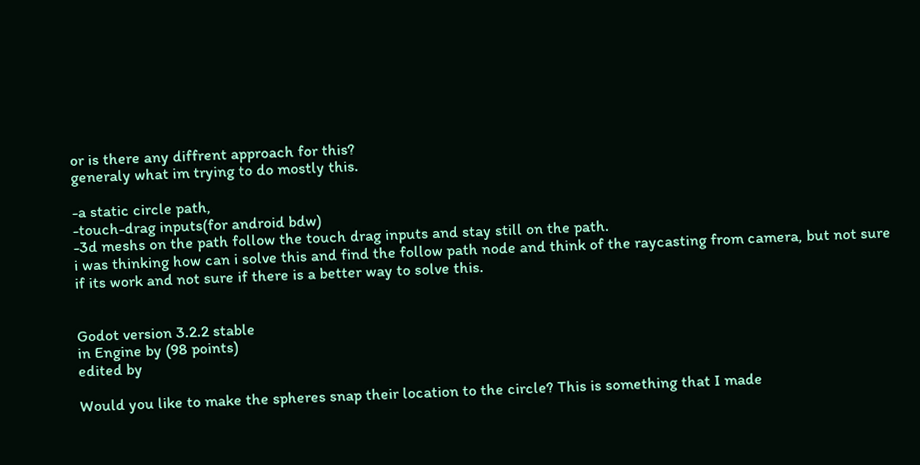or is there any diffrent approach for this?
generaly what im trying to do mostly this.

-a static circle path,
-touch-drag inputs(for android bdw)
-3d meshs on the path follow the touch drag inputs and stay still on the path.
i was thinking how can i solve this and find the follow path node and think of the raycasting from camera, but not sure if its work and not sure if there is a better way to solve this.


Godot version 3.2.2 stable
in Engine by (98 points)
edited by

Would you like to make the spheres snap their location to the circle? This is something that I made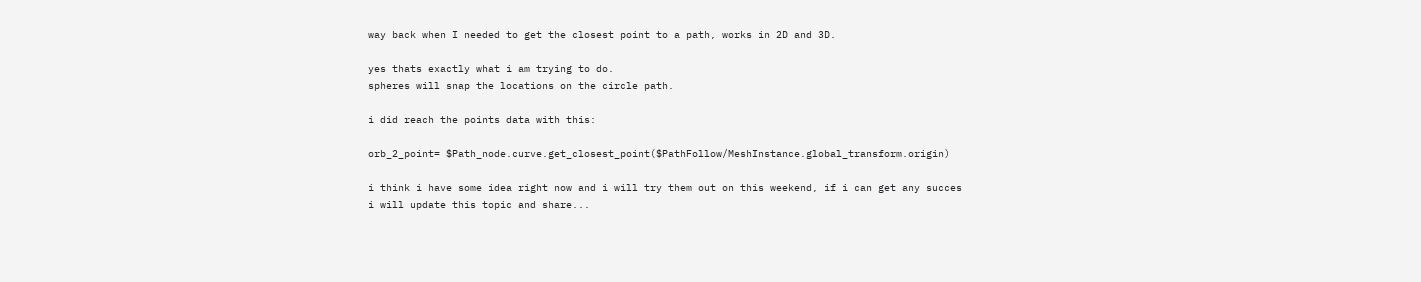way back when I needed to get the closest point to a path, works in 2D and 3D.

yes thats exactly what i am trying to do.
spheres will snap the locations on the circle path.

i did reach the points data with this:

orb_2_point= $Path_node.curve.get_closest_point($PathFollow/MeshInstance.global_transform.origin)

i think i have some idea right now and i will try them out on this weekend, if i can get any succes i will update this topic and share...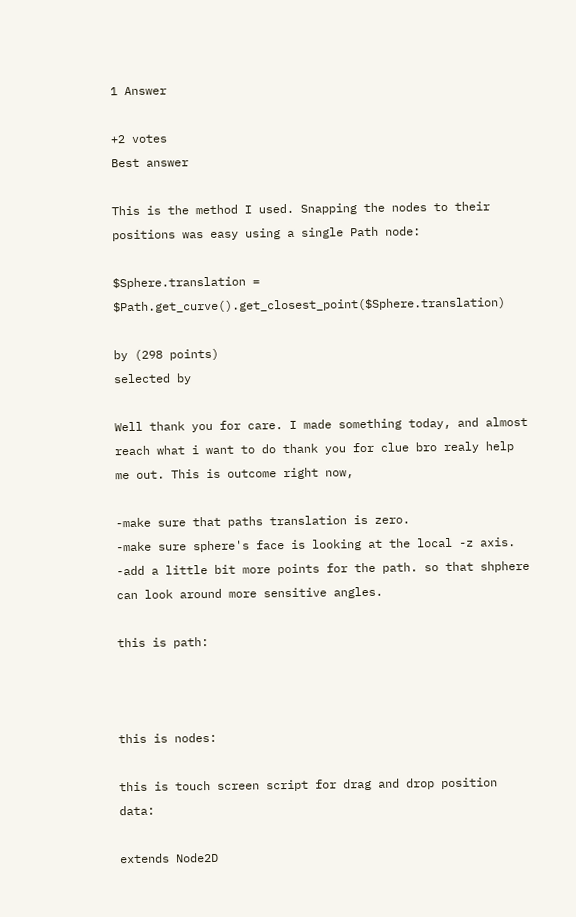1 Answer

+2 votes
Best answer

This is the method I used. Snapping the nodes to their positions was easy using a single Path node:

$Sphere.translation = $Path.get_curve().get_closest_point($Sphere.translation)

by (298 points)
selected by

Well thank you for care. I made something today, and almost reach what i want to do thank you for clue bro realy help me out. This is outcome right now,

-make sure that paths translation is zero.
-make sure sphere's face is looking at the local -z axis.
-add a little bit more points for the path. so that shphere can look around more sensitive angles.

this is path:



this is nodes:

this is touch screen script for drag and drop position data:

extends Node2D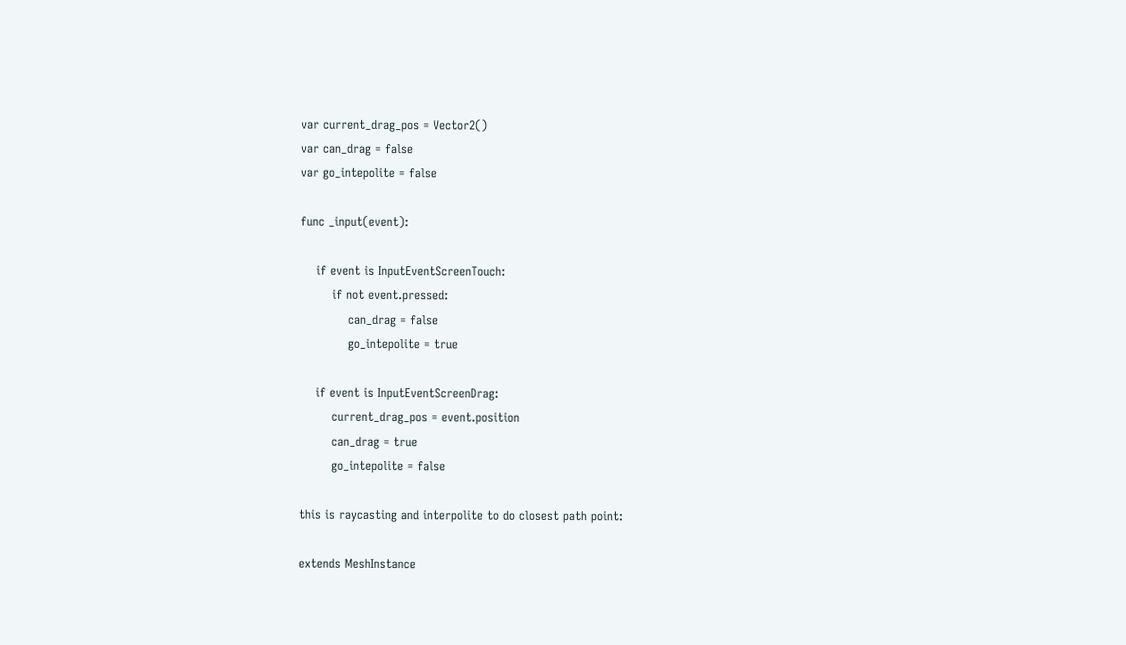var current_drag_pos = Vector2()
var can_drag = false
var go_intepolite = false

func _input(event):

    if event is InputEventScreenTouch:
        if not event.pressed:
            can_drag = false
            go_intepolite = true

    if event is InputEventScreenDrag:
        current_drag_pos = event.position
        can_drag = true
        go_intepolite = false

this is raycasting and interpolite to do closest path point:

extends MeshInstance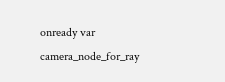onready var camera_node_for_ray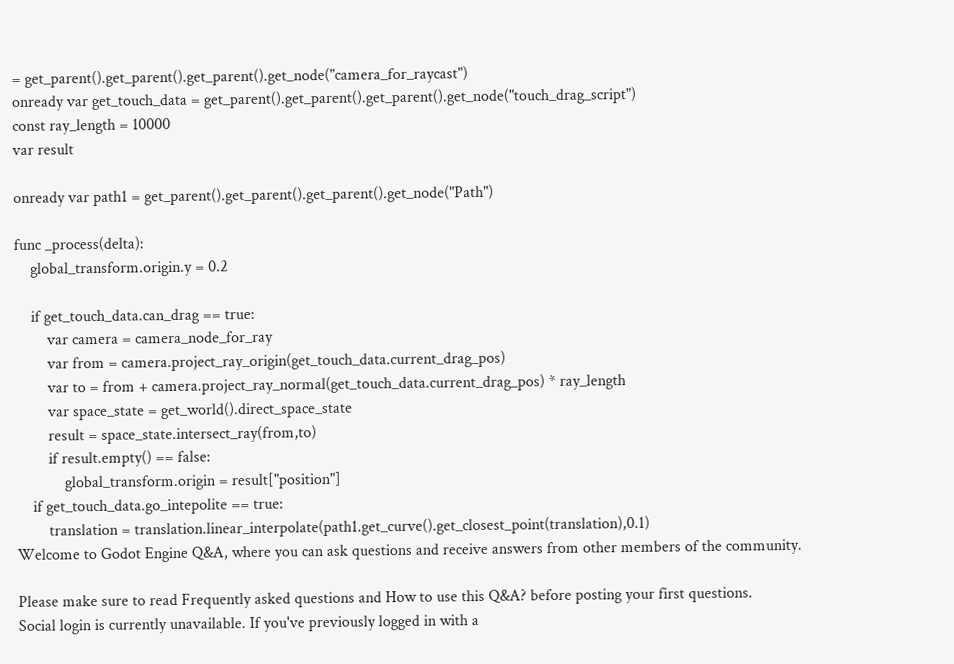= get_parent().get_parent().get_parent().get_node("camera_for_raycast")
onready var get_touch_data = get_parent().get_parent().get_parent().get_node("touch_drag_script")
const ray_length = 10000
var result

onready var path1 = get_parent().get_parent().get_parent().get_node("Path")

func _process(delta):
    global_transform.origin.y = 0.2

    if get_touch_data.can_drag == true:
        var camera = camera_node_for_ray
        var from = camera.project_ray_origin(get_touch_data.current_drag_pos)
        var to = from + camera.project_ray_normal(get_touch_data.current_drag_pos) * ray_length
        var space_state = get_world().direct_space_state
        result = space_state.intersect_ray(from,to)
        if result.empty() == false:
            global_transform.origin = result["position"]
    if get_touch_data.go_intepolite == true:
        translation = translation.linear_interpolate(path1.get_curve().get_closest_point(translation),0.1)
Welcome to Godot Engine Q&A, where you can ask questions and receive answers from other members of the community.

Please make sure to read Frequently asked questions and How to use this Q&A? before posting your first questions.
Social login is currently unavailable. If you've previously logged in with a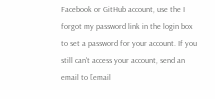Facebook or GitHub account, use the I forgot my password link in the login box to set a password for your account. If you still can't access your account, send an email to [email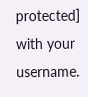protected] with your username.